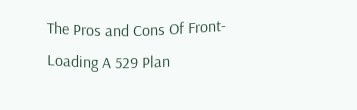The Pros and Cons Of Front-Loading A 529 Plan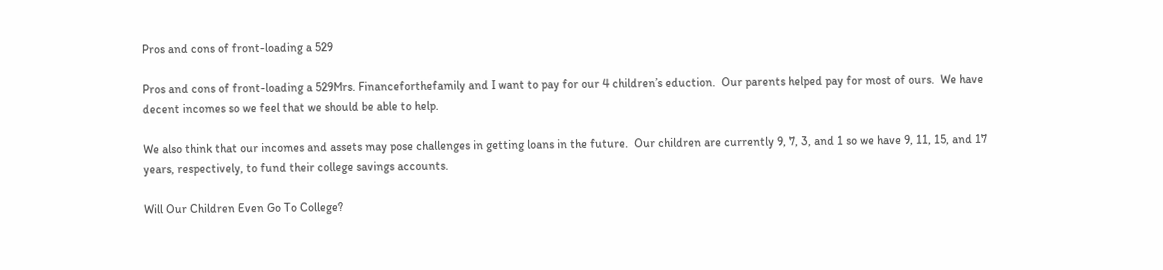Pros and cons of front-loading a 529

Pros and cons of front-loading a 529Mrs. Financeforthefamily and I want to pay for our 4 children’s eduction.  Our parents helped pay for most of ours.  We have decent incomes so we feel that we should be able to help.

We also think that our incomes and assets may pose challenges in getting loans in the future.  Our children are currently 9, 7, 3, and 1 so we have 9, 11, 15, and 17 years, respectively, to fund their college savings accounts.

Will Our Children Even Go To College?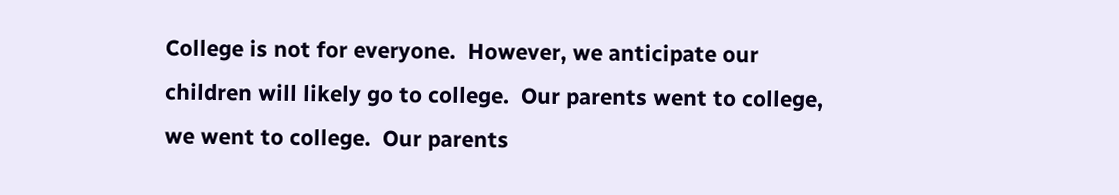College is not for everyone.  However, we anticipate our children will likely go to college.  Our parents went to college, we went to college.  Our parents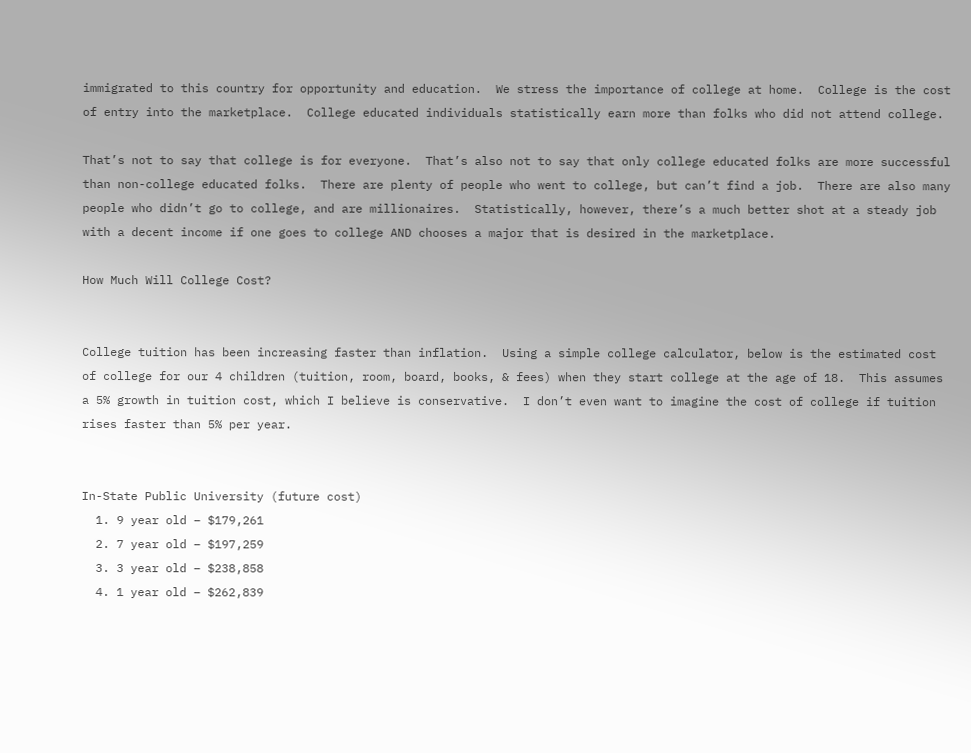immigrated to this country for opportunity and education.  We stress the importance of college at home.  College is the cost of entry into the marketplace.  College educated individuals statistically earn more than folks who did not attend college.

That’s not to say that college is for everyone.  That’s also not to say that only college educated folks are more successful than non-college educated folks.  There are plenty of people who went to college, but can’t find a job.  There are also many people who didn’t go to college, and are millionaires.  Statistically, however, there’s a much better shot at a steady job with a decent income if one goes to college AND chooses a major that is desired in the marketplace.

How Much Will College Cost?


College tuition has been increasing faster than inflation.  Using a simple college calculator, below is the estimated cost of college for our 4 children (tuition, room, board, books, & fees) when they start college at the age of 18.  This assumes a 5% growth in tuition cost, which I believe is conservative.  I don’t even want to imagine the cost of college if tuition rises faster than 5% per year.


In-State Public University (future cost)
  1. 9 year old – $179,261
  2. 7 year old – $197,259
  3. 3 year old – $238,858
  4. 1 year old – $262,839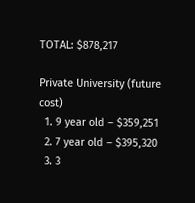TOTAL: $878,217

Private University (future cost)
  1. 9 year old – $359,251
  2. 7 year old – $395,320
  3. 3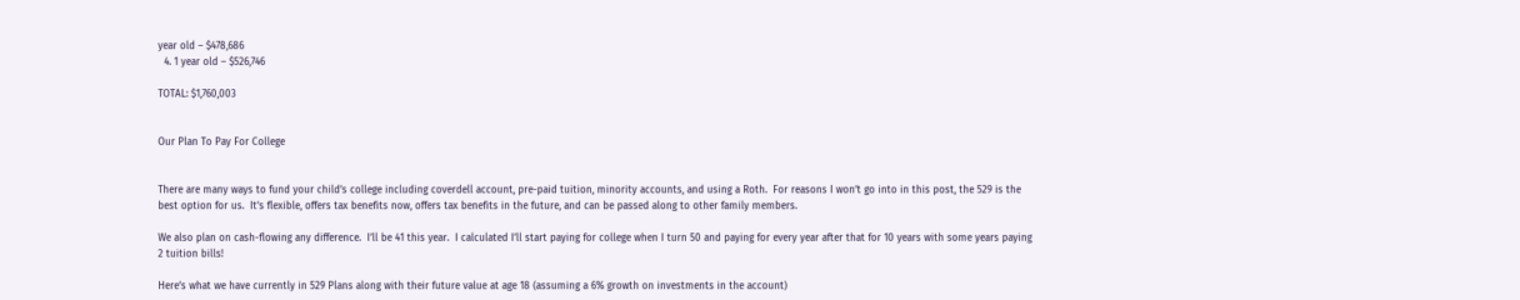year old – $478,686
  4. 1 year old – $526,746

TOTAL: $1,760,003


Our Plan To Pay For College


There are many ways to fund your child’s college including coverdell account, pre-paid tuition, minority accounts, and using a Roth.  For reasons I won’t go into in this post, the 529 is the best option for us.  It’s flexible, offers tax benefits now, offers tax benefits in the future, and can be passed along to other family members.

We also plan on cash-flowing any difference.  I’ll be 41 this year.  I calculated I’ll start paying for college when I turn 50 and paying for every year after that for 10 years with some years paying 2 tuition bills!

Here’s what we have currently in 529 Plans along with their future value at age 18 (assuming a 6% growth on investments in the account)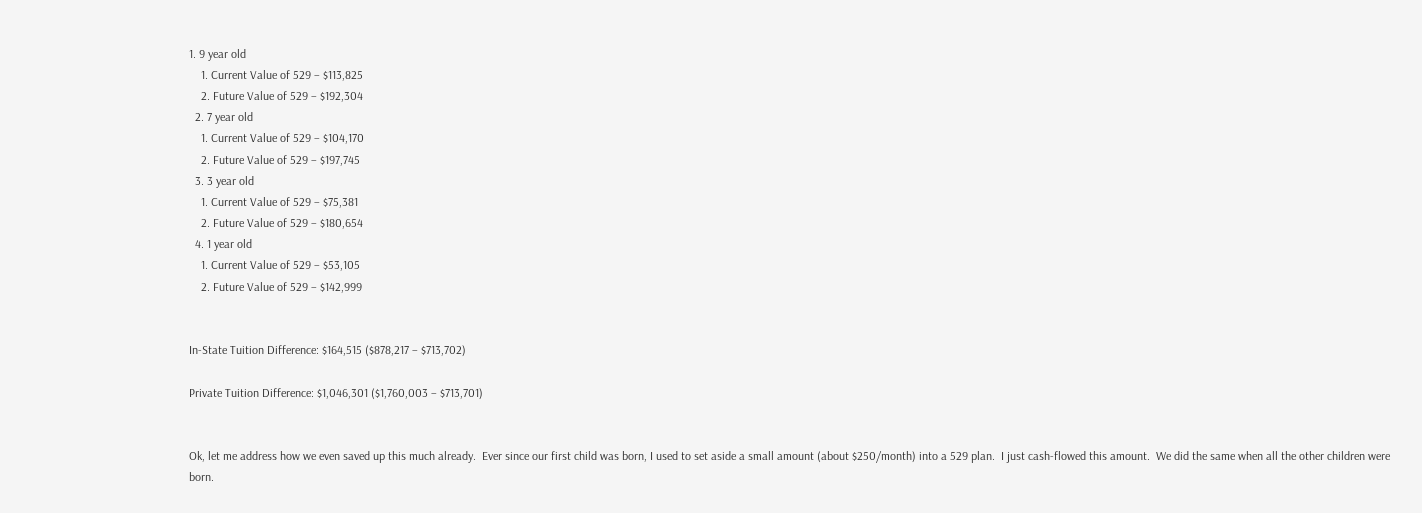1. 9 year old
    1. Current Value of 529 – $113,825
    2. Future Value of 529 – $192,304
  2. 7 year old
    1. Current Value of 529 – $104,170
    2. Future Value of 529 – $197,745
  3. 3 year old
    1. Current Value of 529 – $75,381
    2. Future Value of 529 – $180,654
  4. 1 year old
    1. Current Value of 529 – $53,105
    2. Future Value of 529 – $142,999


In-State Tuition Difference: $164,515 ($878,217 – $713,702)

Private Tuition Difference: $1,046,301 ($1,760,003 – $713,701)


Ok, let me address how we even saved up this much already.  Ever since our first child was born, I used to set aside a small amount (about $250/month) into a 529 plan.  I just cash-flowed this amount.  We did the same when all the other children were born.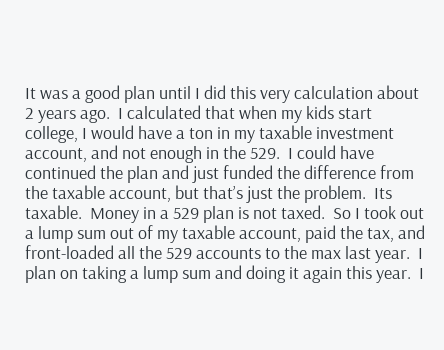It was a good plan until I did this very calculation about 2 years ago.  I calculated that when my kids start college, I would have a ton in my taxable investment account, and not enough in the 529.  I could have continued the plan and just funded the difference from the taxable account, but that’s just the problem.  Its taxable.  Money in a 529 plan is not taxed.  So I took out a lump sum out of my taxable account, paid the tax, and front-loaded all the 529 accounts to the max last year.  I plan on taking a lump sum and doing it again this year.  I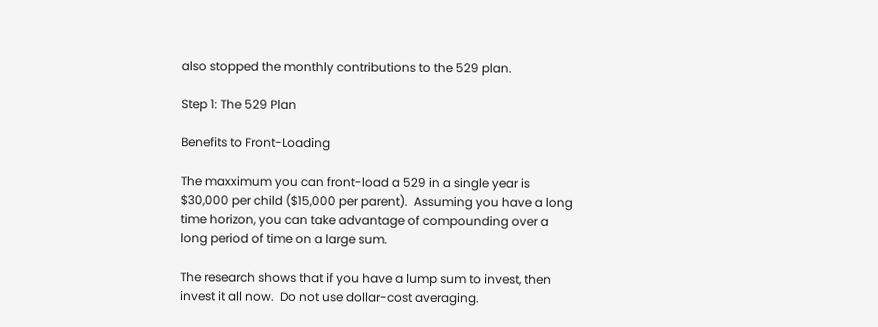also stopped the monthly contributions to the 529 plan.

Step 1: The 529 Plan

Benefits to Front-Loading

The maxximum you can front-load a 529 in a single year is $30,000 per child ($15,000 per parent).  Assuming you have a long time horizon, you can take advantage of compounding over a long period of time on a large sum.

The research shows that if you have a lump sum to invest, then invest it all now.  Do not use dollar-cost averaging.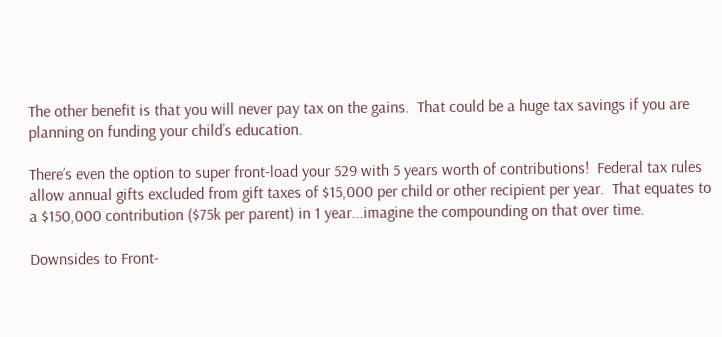The other benefit is that you will never pay tax on the gains.  That could be a huge tax savings if you are planning on funding your child’s education.

There’s even the option to super front-load your 529 with 5 years worth of contributions!  Federal tax rules allow annual gifts excluded from gift taxes of $15,000 per child or other recipient per year.  That equates to a $150,000 contribution ($75k per parent) in 1 year...imagine the compounding on that over time.

Downsides to Front-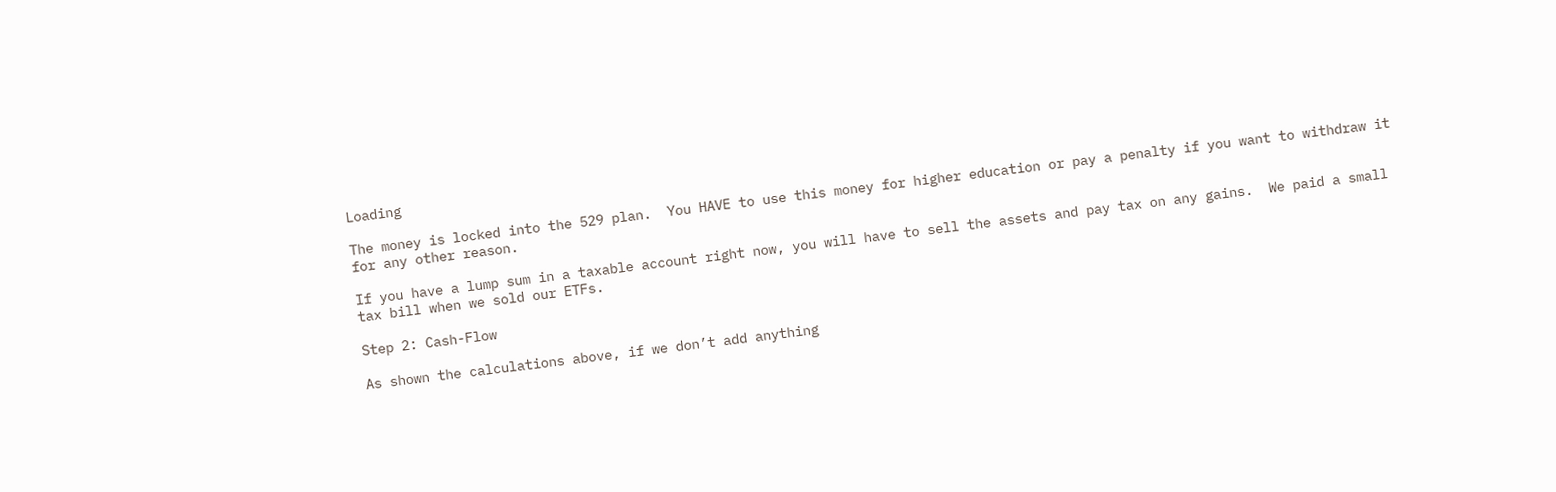Loading

The money is locked into the 529 plan.  You HAVE to use this money for higher education or pay a penalty if you want to withdraw it for any other reason.

If you have a lump sum in a taxable account right now, you will have to sell the assets and pay tax on any gains.  We paid a small tax bill when we sold our ETFs.

Step 2: Cash-Flow

As shown the calculations above, if we don’t add anything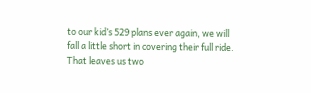to our kid’s 529 plans ever again, we will fall a little short in covering their full ride.  That leaves us two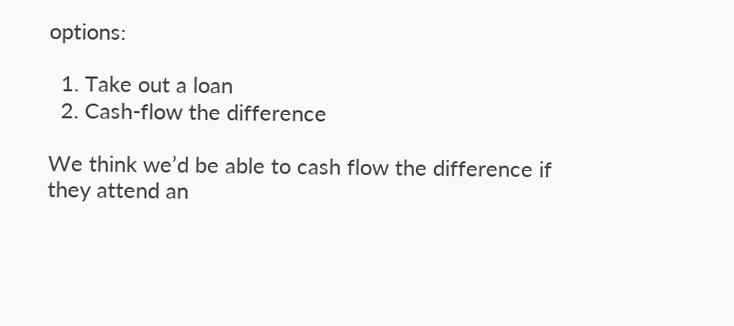options:

  1. Take out a loan
  2. Cash-flow the difference

We think we’d be able to cash flow the difference if they attend an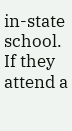in-state school.  If they attend a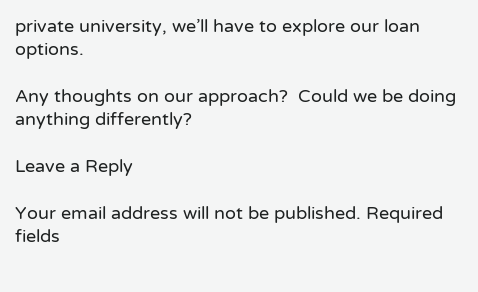private university, we’ll have to explore our loan options.

Any thoughts on our approach?  Could we be doing anything differently?

Leave a Reply

Your email address will not be published. Required fields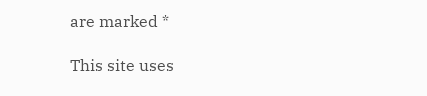are marked *

This site uses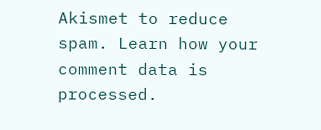Akismet to reduce spam. Learn how your comment data is processed.